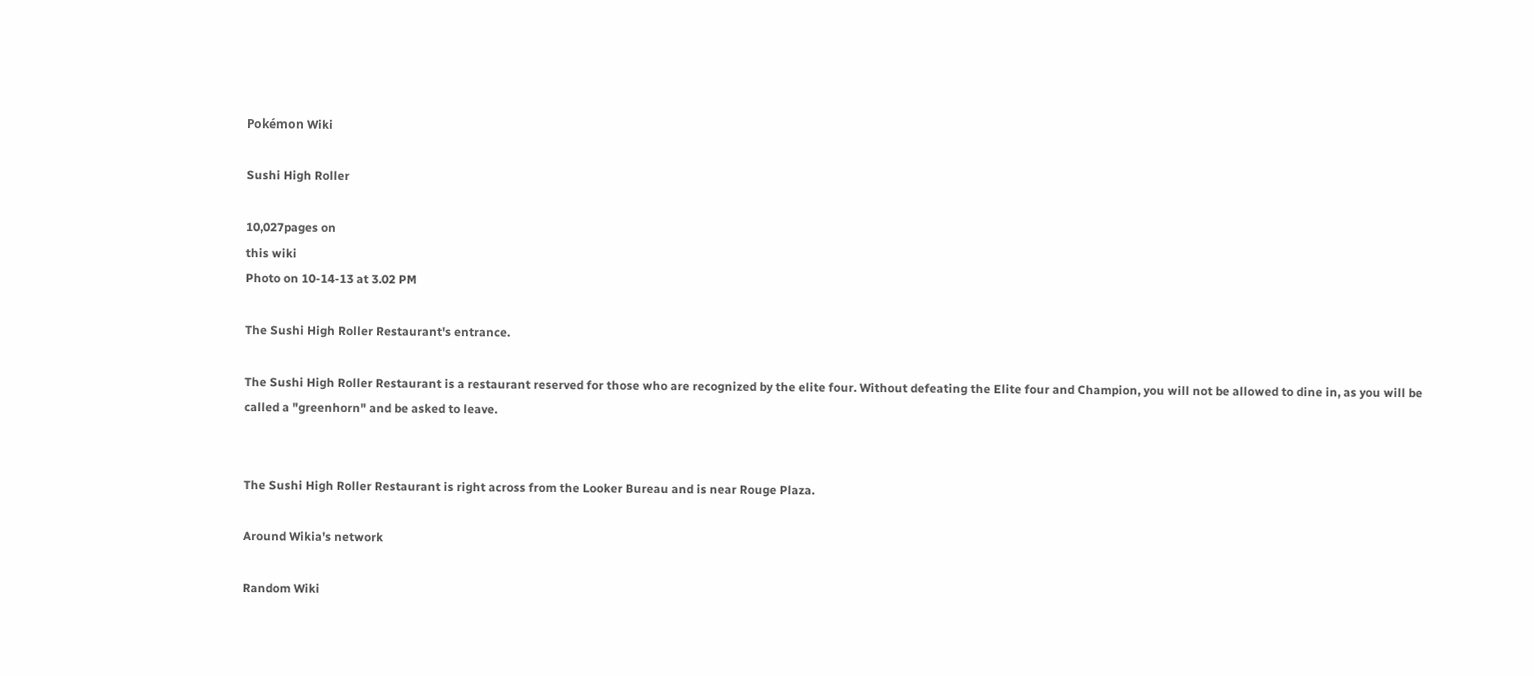Pokémon Wiki

Sushi High Roller

10,027pages on
this wiki
Photo on 10-14-13 at 3.02 PM

The Sushi High Roller Restaurant's entrance.

The Sushi High Roller Restaurant is a restaurant reserved for those who are recognized by the elite four. Without defeating the Elite four and Champion, you will not be allowed to dine in, as you will be called a "greenhorn" and be asked to leave.


The Sushi High Roller Restaurant is right across from the Looker Bureau and is near Rouge Plaza.

Around Wikia's network

Random Wiki